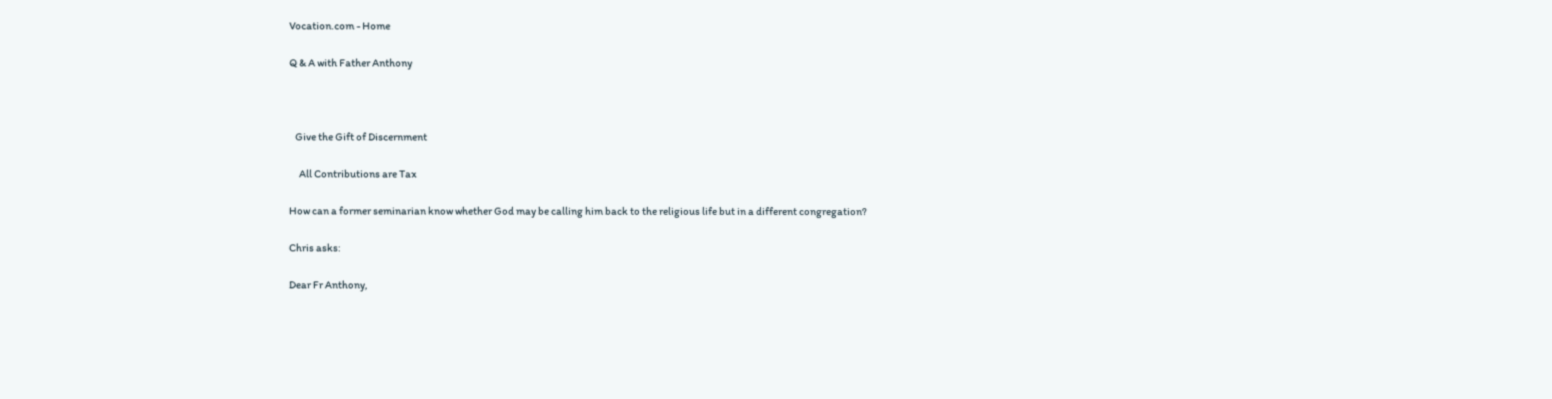Vocation.com - Home

Q & A with Father Anthony



   Give the Gift of Discernment

     All Contributions are Tax

How can a former seminarian know whether God may be calling him back to the religious life but in a different congregation?

Chris asks:

Dear Fr Anthony,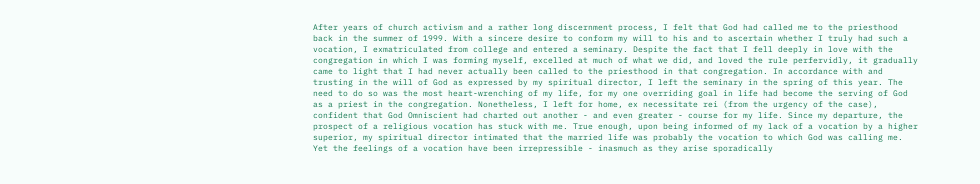After years of church activism and a rather long discernment process, I felt that God had called me to the priesthood back in the summer of 1999. With a sincere desire to conform my will to his and to ascertain whether I truly had such a vocation, I exmatriculated from college and entered a seminary. Despite the fact that I fell deeply in love with the congregation in which I was forming myself, excelled at much of what we did, and loved the rule perfervidly, it gradually came to light that I had never actually been called to the priesthood in that congregation. In accordance with and trusting in the will of God as expressed by my spiritual director, I left the seminary in the spring of this year. The need to do so was the most heart-wrenching of my life, for my one overriding goal in life had become the serving of God as a priest in the congregation. Nonetheless, I left for home, ex necessitate rei (from the urgency of the case), confident that God Omniscient had charted out another - and even greater - course for my life. Since my departure, the prospect of a religious vocation has stuck with me. True enough, upon being informed of my lack of a vocation by a higher superior, my spiritual director intimated that the married life was probably the vocation to which God was calling me. Yet the feelings of a vocation have been irrepressible - inasmuch as they arise sporadically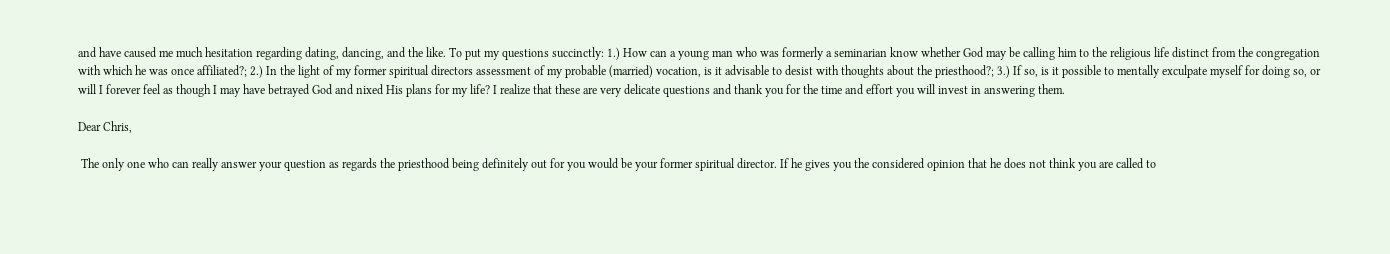and have caused me much hesitation regarding dating, dancing, and the like. To put my questions succinctly: 1.) How can a young man who was formerly a seminarian know whether God may be calling him to the religious life distinct from the congregation with which he was once affiliated?; 2.) In the light of my former spiritual directors assessment of my probable (married) vocation, is it advisable to desist with thoughts about the priesthood?; 3.) If so, is it possible to mentally exculpate myself for doing so, or will I forever feel as though I may have betrayed God and nixed His plans for my life? I realize that these are very delicate questions and thank you for the time and effort you will invest in answering them.

Dear Chris,

 The only one who can really answer your question as regards the priesthood being definitely out for you would be your former spiritual director. If he gives you the considered opinion that he does not think you are called to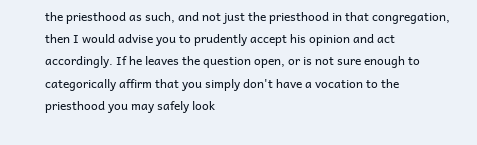the priesthood as such, and not just the priesthood in that congregation, then I would advise you to prudently accept his opinion and act accordingly. If he leaves the question open, or is not sure enough to categorically affirm that you simply don't have a vocation to the priesthood you may safely look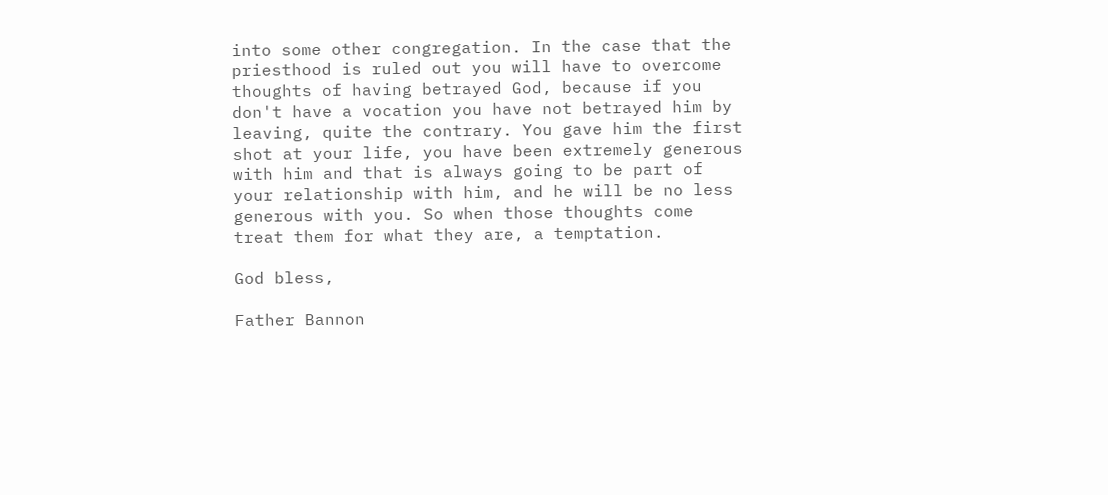into some other congregation. In the case that the priesthood is ruled out you will have to overcome thoughts of having betrayed God, because if you don't have a vocation you have not betrayed him by leaving, quite the contrary. You gave him the first shot at your life, you have been extremely generous with him and that is always going to be part of your relationship with him, and he will be no less generous with you. So when those thoughts come treat them for what they are, a temptation.

God bless,

Father Bannon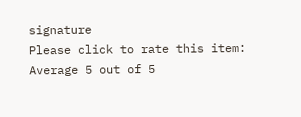signature
Please click to rate this item:
Average 5 out of 5